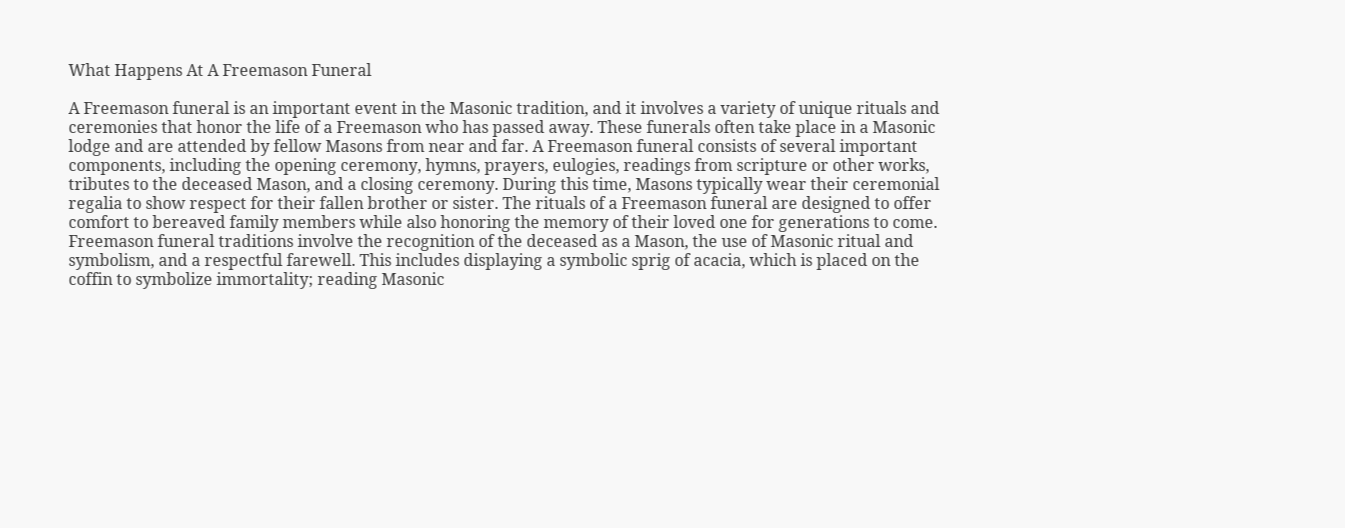What Happens At A Freemason Funeral

A Freemason funeral is an important event in the Masonic tradition, and it involves a variety of unique rituals and ceremonies that honor the life of a Freemason who has passed away. These funerals often take place in a Masonic lodge and are attended by fellow Masons from near and far. A Freemason funeral consists of several important components, including the opening ceremony, hymns, prayers, eulogies, readings from scripture or other works, tributes to the deceased Mason, and a closing ceremony. During this time, Masons typically wear their ceremonial regalia to show respect for their fallen brother or sister. The rituals of a Freemason funeral are designed to offer comfort to bereaved family members while also honoring the memory of their loved one for generations to come. Freemason funeral traditions involve the recognition of the deceased as a Mason, the use of Masonic ritual and symbolism, and a respectful farewell. This includes displaying a symbolic sprig of acacia, which is placed on the coffin to symbolize immortality; reading Masonic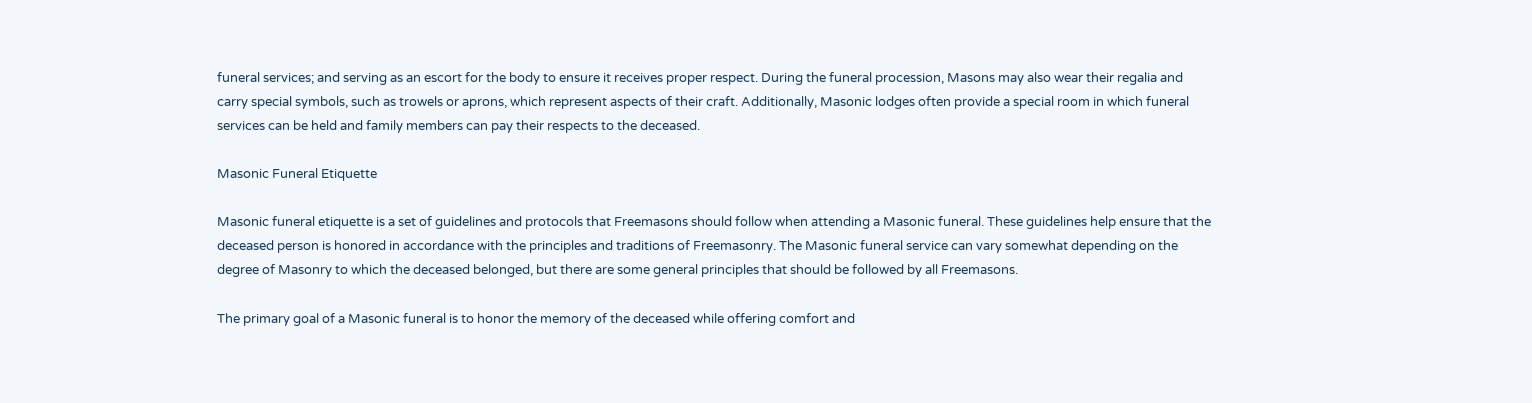funeral services; and serving as an escort for the body to ensure it receives proper respect. During the funeral procession, Masons may also wear their regalia and carry special symbols, such as trowels or aprons, which represent aspects of their craft. Additionally, Masonic lodges often provide a special room in which funeral services can be held and family members can pay their respects to the deceased.

Masonic Funeral Etiquette

Masonic funeral etiquette is a set of guidelines and protocols that Freemasons should follow when attending a Masonic funeral. These guidelines help ensure that the deceased person is honored in accordance with the principles and traditions of Freemasonry. The Masonic funeral service can vary somewhat depending on the degree of Masonry to which the deceased belonged, but there are some general principles that should be followed by all Freemasons.

The primary goal of a Masonic funeral is to honor the memory of the deceased while offering comfort and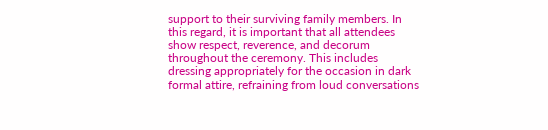support to their surviving family members. In this regard, it is important that all attendees show respect, reverence, and decorum throughout the ceremony. This includes dressing appropriately for the occasion in dark formal attire, refraining from loud conversations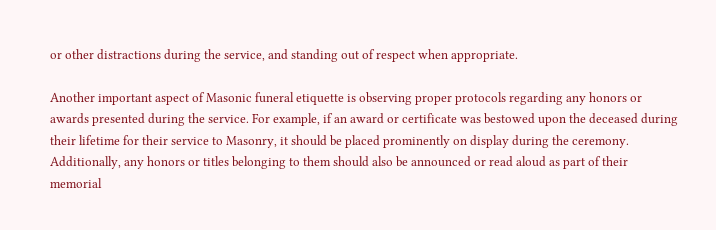or other distractions during the service, and standing out of respect when appropriate.

Another important aspect of Masonic funeral etiquette is observing proper protocols regarding any honors or awards presented during the service. For example, if an award or certificate was bestowed upon the deceased during their lifetime for their service to Masonry, it should be placed prominently on display during the ceremony. Additionally, any honors or titles belonging to them should also be announced or read aloud as part of their memorial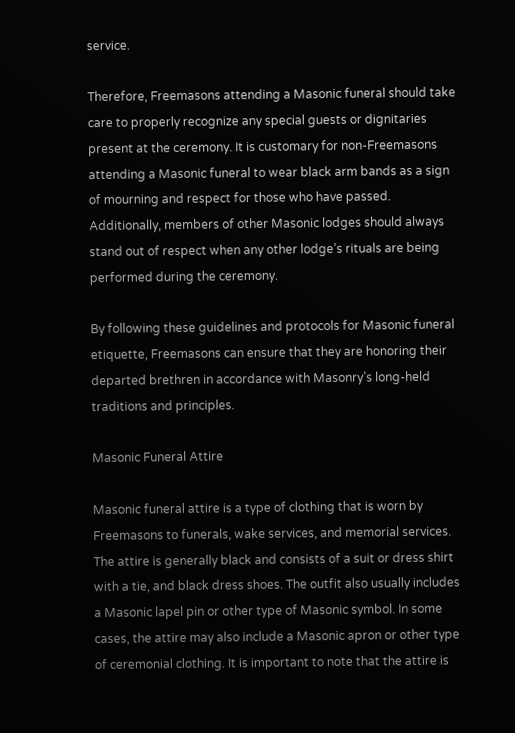service.

Therefore, Freemasons attending a Masonic funeral should take care to properly recognize any special guests or dignitaries present at the ceremony. It is customary for non-Freemasons attending a Masonic funeral to wear black arm bands as a sign of mourning and respect for those who have passed. Additionally, members of other Masonic lodges should always stand out of respect when any other lodge’s rituals are being performed during the ceremony.

By following these guidelines and protocols for Masonic funeral etiquette, Freemasons can ensure that they are honoring their departed brethren in accordance with Masonry’s long-held traditions and principles.

Masonic Funeral Attire

Masonic funeral attire is a type of clothing that is worn by Freemasons to funerals, wake services, and memorial services. The attire is generally black and consists of a suit or dress shirt with a tie, and black dress shoes. The outfit also usually includes a Masonic lapel pin or other type of Masonic symbol. In some cases, the attire may also include a Masonic apron or other type of ceremonial clothing. It is important to note that the attire is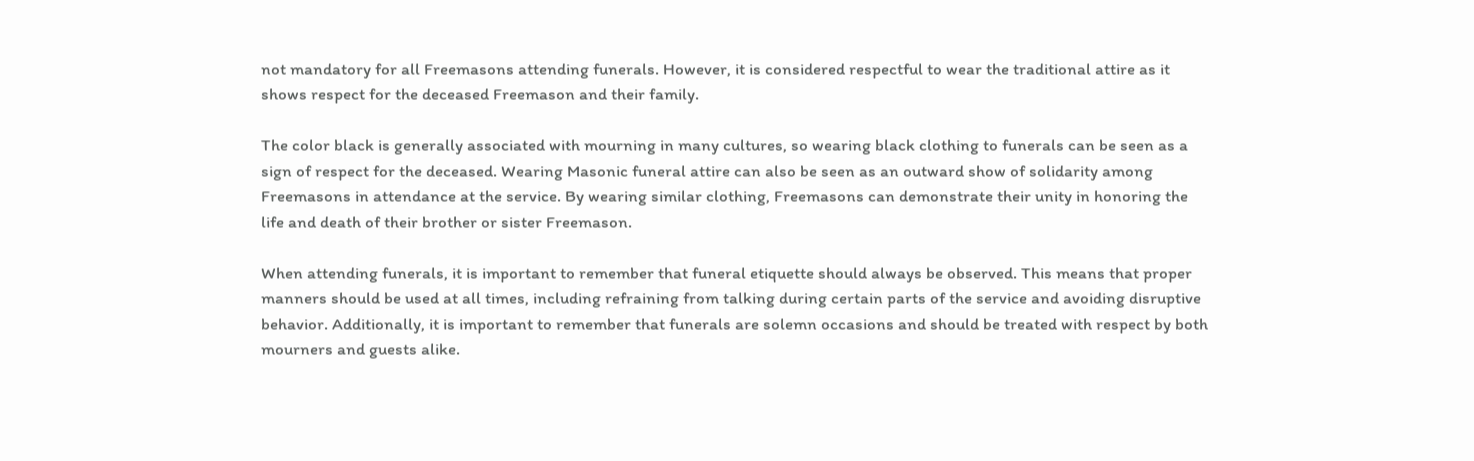not mandatory for all Freemasons attending funerals. However, it is considered respectful to wear the traditional attire as it shows respect for the deceased Freemason and their family.

The color black is generally associated with mourning in many cultures, so wearing black clothing to funerals can be seen as a sign of respect for the deceased. Wearing Masonic funeral attire can also be seen as an outward show of solidarity among Freemasons in attendance at the service. By wearing similar clothing, Freemasons can demonstrate their unity in honoring the life and death of their brother or sister Freemason.

When attending funerals, it is important to remember that funeral etiquette should always be observed. This means that proper manners should be used at all times, including refraining from talking during certain parts of the service and avoiding disruptive behavior. Additionally, it is important to remember that funerals are solemn occasions and should be treated with respect by both mourners and guests alike.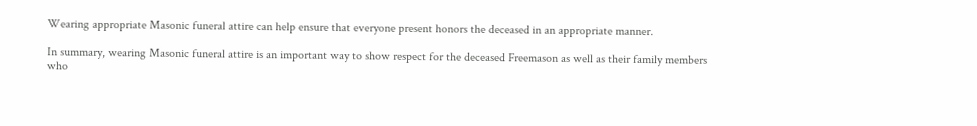Wearing appropriate Masonic funeral attire can help ensure that everyone present honors the deceased in an appropriate manner.

In summary, wearing Masonic funeral attire is an important way to show respect for the deceased Freemason as well as their family members who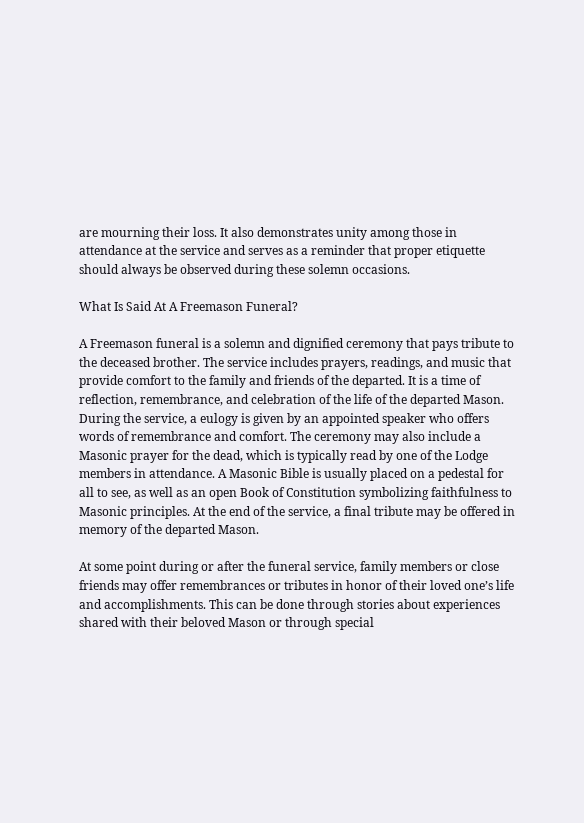are mourning their loss. It also demonstrates unity among those in attendance at the service and serves as a reminder that proper etiquette should always be observed during these solemn occasions.

What Is Said At A Freemason Funeral?

A Freemason funeral is a solemn and dignified ceremony that pays tribute to the deceased brother. The service includes prayers, readings, and music that provide comfort to the family and friends of the departed. It is a time of reflection, remembrance, and celebration of the life of the departed Mason. During the service, a eulogy is given by an appointed speaker who offers words of remembrance and comfort. The ceremony may also include a Masonic prayer for the dead, which is typically read by one of the Lodge members in attendance. A Masonic Bible is usually placed on a pedestal for all to see, as well as an open Book of Constitution symbolizing faithfulness to Masonic principles. At the end of the service, a final tribute may be offered in memory of the departed Mason.

At some point during or after the funeral service, family members or close friends may offer remembrances or tributes in honor of their loved one’s life and accomplishments. This can be done through stories about experiences shared with their beloved Mason or through special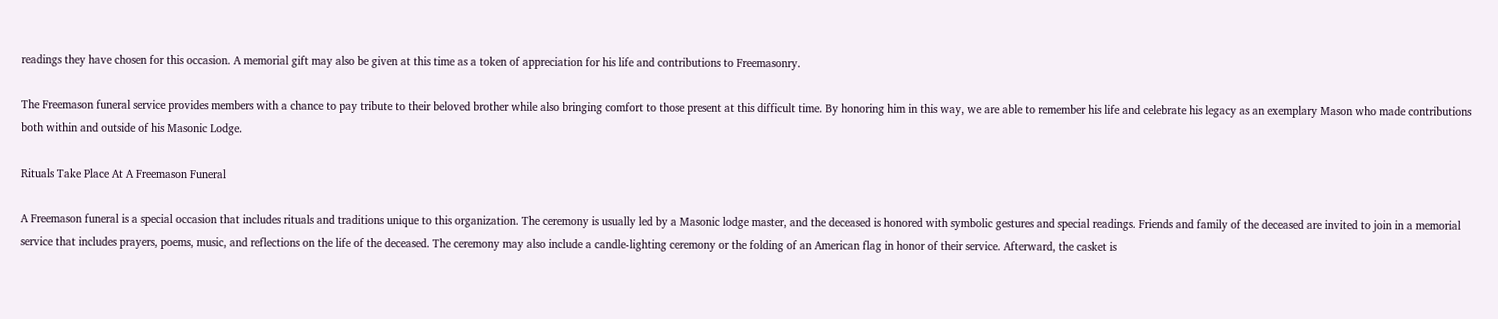readings they have chosen for this occasion. A memorial gift may also be given at this time as a token of appreciation for his life and contributions to Freemasonry.

The Freemason funeral service provides members with a chance to pay tribute to their beloved brother while also bringing comfort to those present at this difficult time. By honoring him in this way, we are able to remember his life and celebrate his legacy as an exemplary Mason who made contributions both within and outside of his Masonic Lodge.

Rituals Take Place At A Freemason Funeral

A Freemason funeral is a special occasion that includes rituals and traditions unique to this organization. The ceremony is usually led by a Masonic lodge master, and the deceased is honored with symbolic gestures and special readings. Friends and family of the deceased are invited to join in a memorial service that includes prayers, poems, music, and reflections on the life of the deceased. The ceremony may also include a candle-lighting ceremony or the folding of an American flag in honor of their service. Afterward, the casket is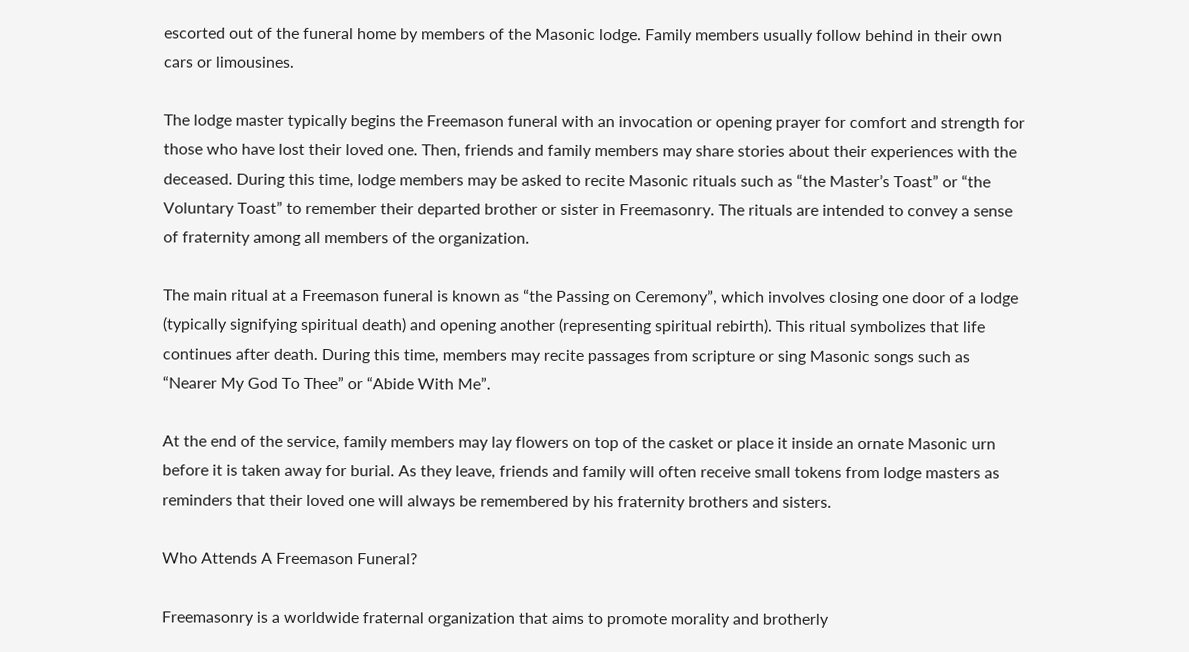escorted out of the funeral home by members of the Masonic lodge. Family members usually follow behind in their own cars or limousines.

The lodge master typically begins the Freemason funeral with an invocation or opening prayer for comfort and strength for those who have lost their loved one. Then, friends and family members may share stories about their experiences with the deceased. During this time, lodge members may be asked to recite Masonic rituals such as “the Master’s Toast” or “the Voluntary Toast” to remember their departed brother or sister in Freemasonry. The rituals are intended to convey a sense of fraternity among all members of the organization.

The main ritual at a Freemason funeral is known as “the Passing on Ceremony”, which involves closing one door of a lodge (typically signifying spiritual death) and opening another (representing spiritual rebirth). This ritual symbolizes that life continues after death. During this time, members may recite passages from scripture or sing Masonic songs such as “Nearer My God To Thee” or “Abide With Me”.

At the end of the service, family members may lay flowers on top of the casket or place it inside an ornate Masonic urn before it is taken away for burial. As they leave, friends and family will often receive small tokens from lodge masters as reminders that their loved one will always be remembered by his fraternity brothers and sisters.

Who Attends A Freemason Funeral?

Freemasonry is a worldwide fraternal organization that aims to promote morality and brotherly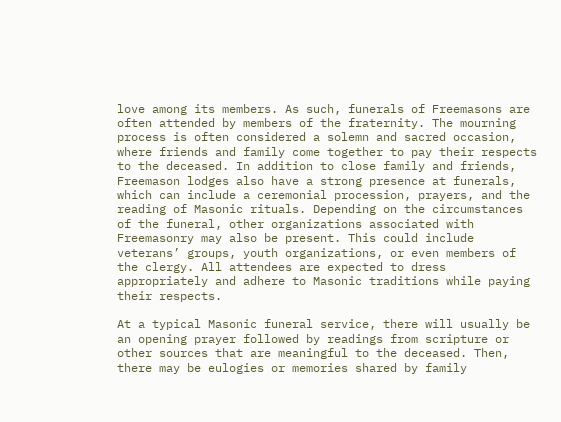love among its members. As such, funerals of Freemasons are often attended by members of the fraternity. The mourning process is often considered a solemn and sacred occasion, where friends and family come together to pay their respects to the deceased. In addition to close family and friends, Freemason lodges also have a strong presence at funerals, which can include a ceremonial procession, prayers, and the reading of Masonic rituals. Depending on the circumstances of the funeral, other organizations associated with Freemasonry may also be present. This could include veterans’ groups, youth organizations, or even members of the clergy. All attendees are expected to dress appropriately and adhere to Masonic traditions while paying their respects.

At a typical Masonic funeral service, there will usually be an opening prayer followed by readings from scripture or other sources that are meaningful to the deceased. Then, there may be eulogies or memories shared by family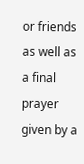or friends as well as a final prayer given by a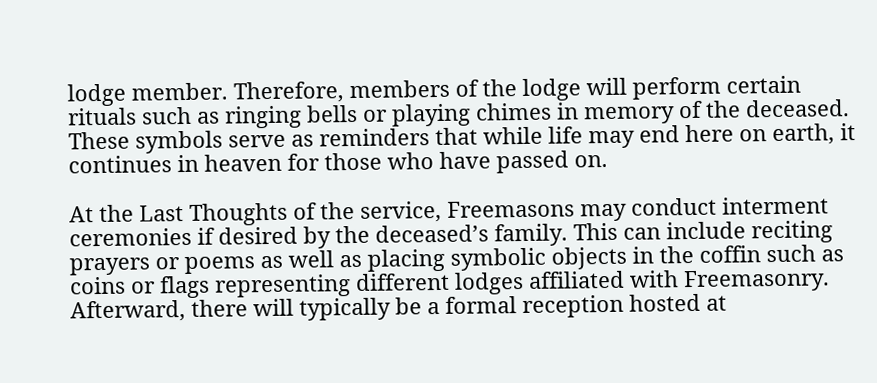lodge member. Therefore, members of the lodge will perform certain rituals such as ringing bells or playing chimes in memory of the deceased. These symbols serve as reminders that while life may end here on earth, it continues in heaven for those who have passed on.

At the Last Thoughts of the service, Freemasons may conduct interment ceremonies if desired by the deceased’s family. This can include reciting prayers or poems as well as placing symbolic objects in the coffin such as coins or flags representing different lodges affiliated with Freemasonry. Afterward, there will typically be a formal reception hosted at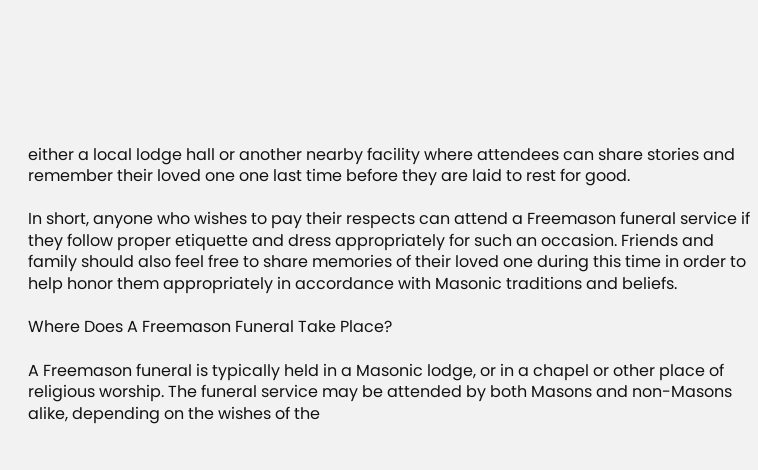either a local lodge hall or another nearby facility where attendees can share stories and remember their loved one one last time before they are laid to rest for good.

In short, anyone who wishes to pay their respects can attend a Freemason funeral service if they follow proper etiquette and dress appropriately for such an occasion. Friends and family should also feel free to share memories of their loved one during this time in order to help honor them appropriately in accordance with Masonic traditions and beliefs.

Where Does A Freemason Funeral Take Place?

A Freemason funeral is typically held in a Masonic lodge, or in a chapel or other place of religious worship. The funeral service may be attended by both Masons and non-Masons alike, depending on the wishes of the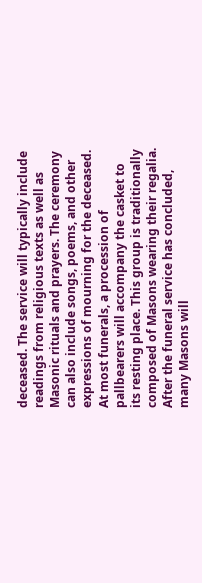deceased. The service will typically include readings from religious texts as well as Masonic rituals and prayers. The ceremony can also include songs, poems, and other expressions of mourning for the deceased. At most funerals, a procession of pallbearers will accompany the casket to its resting place. This group is traditionally composed of Masons wearing their regalia. After the funeral service has concluded, many Masons will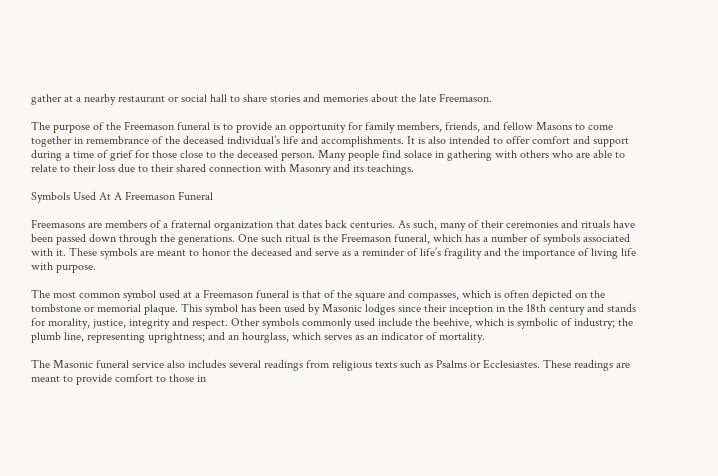gather at a nearby restaurant or social hall to share stories and memories about the late Freemason.

The purpose of the Freemason funeral is to provide an opportunity for family members, friends, and fellow Masons to come together in remembrance of the deceased individual’s life and accomplishments. It is also intended to offer comfort and support during a time of grief for those close to the deceased person. Many people find solace in gathering with others who are able to relate to their loss due to their shared connection with Masonry and its teachings.

Symbols Used At A Freemason Funeral

Freemasons are members of a fraternal organization that dates back centuries. As such, many of their ceremonies and rituals have been passed down through the generations. One such ritual is the Freemason funeral, which has a number of symbols associated with it. These symbols are meant to honor the deceased and serve as a reminder of life’s fragility and the importance of living life with purpose.

The most common symbol used at a Freemason funeral is that of the square and compasses, which is often depicted on the tombstone or memorial plaque. This symbol has been used by Masonic lodges since their inception in the 18th century and stands for morality, justice, integrity and respect. Other symbols commonly used include the beehive, which is symbolic of industry; the plumb line, representing uprightness; and an hourglass, which serves as an indicator of mortality.

The Masonic funeral service also includes several readings from religious texts such as Psalms or Ecclesiastes. These readings are meant to provide comfort to those in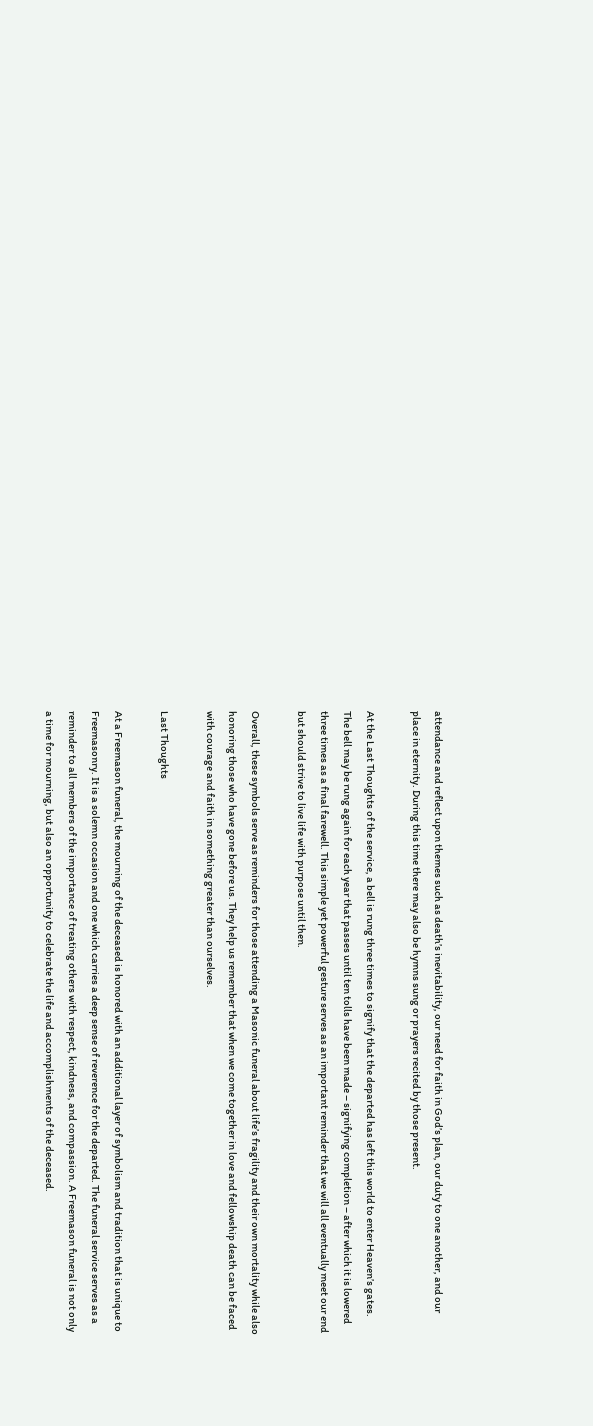attendance and reflect upon themes such as death’s inevitability, our need for faith in God’s plan, our duty to one another, and our place in eternity. During this time there may also be hymns sung or prayers recited by those present.

At the Last Thoughts of the service, a bell is rung three times to signify that the departed has left this world to enter Heaven’s gates. The bell may be rung again for each year that passes until ten tolls have been made – signifying completion – after which it is lowered three times as a final farewell. This simple yet powerful gesture serves as an important reminder that we will all eventually meet our end but should strive to live life with purpose until then.

Overall, these symbols serve as reminders for those attending a Masonic funeral about life’s fragility and their own mortality while also honoring those who have gone before us. They help us remember that when we come together in love and fellowship death can be faced with courage and faith in something greater than ourselves.

Last Thoughts

At a Freemason funeral, the mourning of the deceased is honored with an additional layer of symbolism and tradition that is unique to Freemasonry. It is a solemn occasion and one which carries a deep sense of reverence for the departed. The funeral service serves as a reminder to all members of the importance of treating others with respect, kindness, and compassion. A Freemason funeral is not only a time for mourning, but also an opportunity to celebrate the life and accomplishments of the deceased.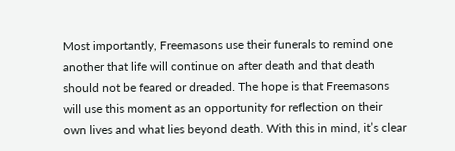Most importantly, Freemasons use their funerals to remind one another that life will continue on after death and that death should not be feared or dreaded. The hope is that Freemasons will use this moment as an opportunity for reflection on their own lives and what lies beyond death. With this in mind, it’s clear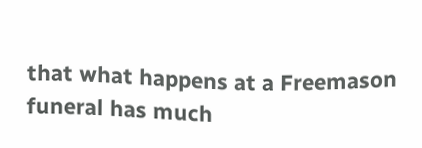that what happens at a Freemason funeral has much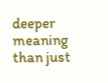deeper meaning than just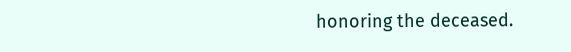honoring the deceased.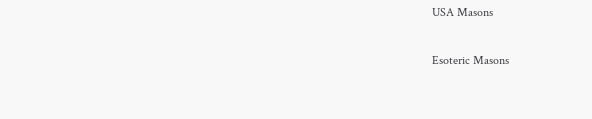USA Masons

Esoteric Masons